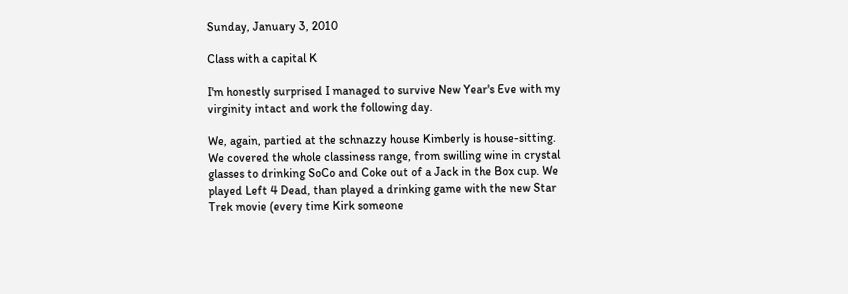Sunday, January 3, 2010

Class with a capital K

I'm honestly surprised I managed to survive New Year's Eve with my virginity intact and work the following day.

We, again, partied at the schnazzy house Kimberly is house-sitting. We covered the whole classiness range, from swilling wine in crystal glasses to drinking SoCo and Coke out of a Jack in the Box cup. We played Left 4 Dead, than played a drinking game with the new Star Trek movie (every time Kirk someone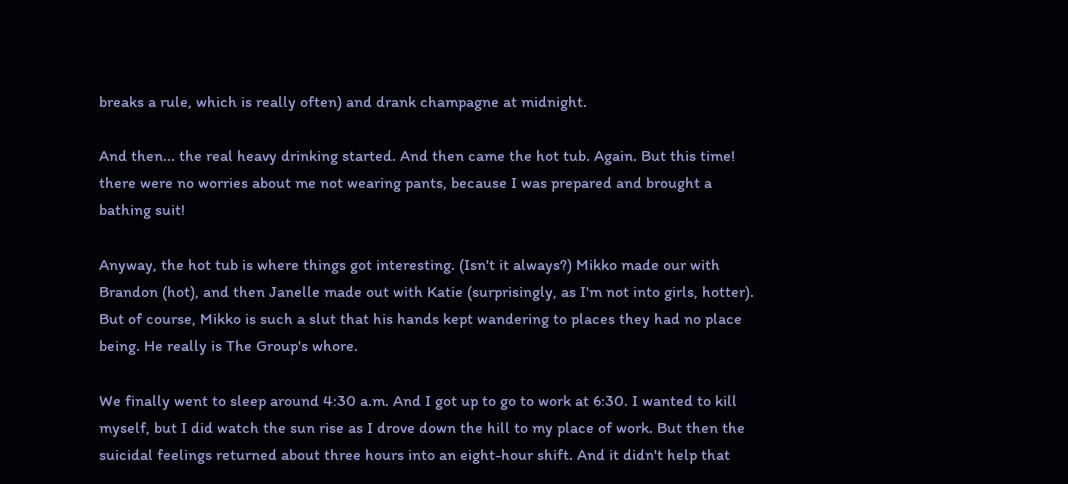breaks a rule, which is really often) and drank champagne at midnight.

And then... the real heavy drinking started. And then came the hot tub. Again. But this time! there were no worries about me not wearing pants, because I was prepared and brought a bathing suit!

Anyway, the hot tub is where things got interesting. (Isn't it always?) Mikko made our with Brandon (hot), and then Janelle made out with Katie (surprisingly, as I'm not into girls, hotter). But of course, Mikko is such a slut that his hands kept wandering to places they had no place being. He really is The Group's whore.

We finally went to sleep around 4:30 a.m. And I got up to go to work at 6:30. I wanted to kill myself, but I did watch the sun rise as I drove down the hill to my place of work. But then the suicidal feelings returned about three hours into an eight-hour shift. And it didn't help that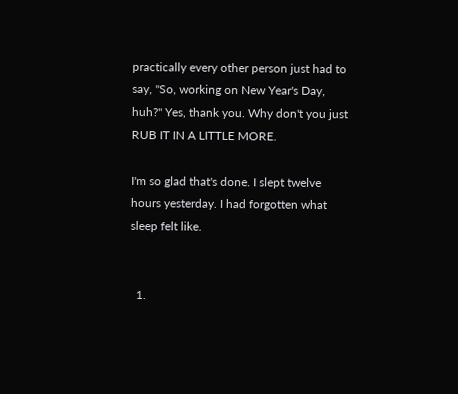practically every other person just had to say, "So, working on New Year's Day, huh?" Yes, thank you. Why don't you just RUB IT IN A LITTLE MORE.

I'm so glad that's done. I slept twelve hours yesterday. I had forgotten what sleep felt like.


  1.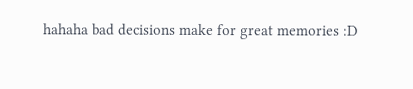hahaha bad decisions make for great memories :D